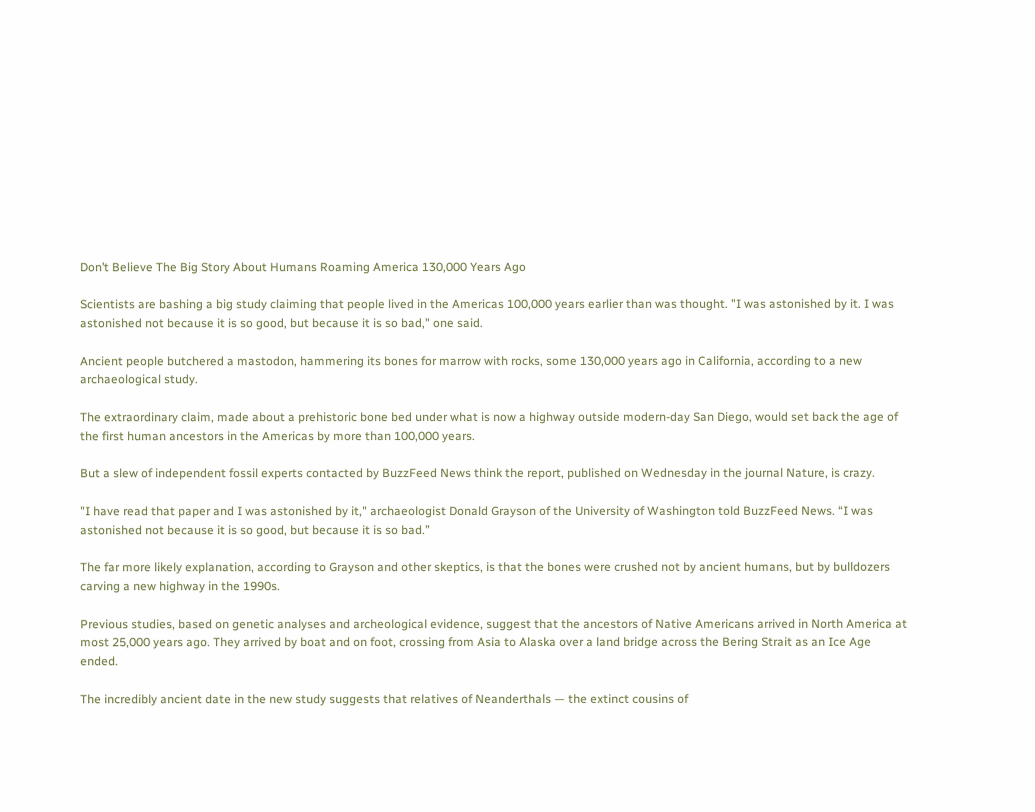Don’t Believe The Big Story About Humans Roaming America 130,000 Years Ago

Scientists are bashing a big study claiming that people lived in the Americas 100,000 years earlier than was thought. "I was astonished by it. I was astonished not because it is so good, but because it is so bad," one said.

Ancient people butchered a mastodon, hammering its bones for marrow with rocks, some 130,000 years ago in California, according to a new archaeological study.

The extraordinary claim, made about a prehistoric bone bed under what is now a highway outside modern-day San Diego, would set back the age of the first human ancestors in the Americas by more than 100,000 years.

But a slew of independent fossil experts contacted by BuzzFeed News think the report, published on Wednesday in the journal Nature, is crazy.

"I have read that paper and I was astonished by it," archaeologist Donald Grayson of the University of Washington told BuzzFeed News. “I was astonished not because it is so good, but because it is so bad.”

The far more likely explanation, according to Grayson and other skeptics, is that the bones were crushed not by ancient humans, but by bulldozers carving a new highway in the 1990s.

Previous studies, based on genetic analyses and archeological evidence, suggest that the ancestors of Native Americans arrived in North America at most 25,000 years ago. They arrived by boat and on foot, crossing from Asia to Alaska over a land bridge across the Bering Strait as an Ice Age ended.

The incredibly ancient date in the new study suggests that relatives of Neanderthals — the extinct cousins of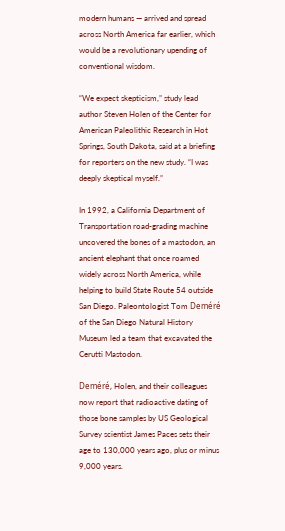modern humans — arrived and spread across North America far earlier, which would be a revolutionary upending of conventional wisdom.

“We expect skepticism,” study lead author Steven Holen of the Center for American Paleolithic Research in Hot Springs, South Dakota, said at a briefing for reporters on the new study. “I was deeply skeptical myself.”

In 1992, a California Department of Transportation road-grading machine uncovered the bones of a mastodon, an ancient elephant that once roamed widely across North America, while helping to build State Route 54 outside San Diego. Paleontologist Tom Deméré of the San Diego Natural History Museum led a team that excavated the Cerutti Mastodon.

Deméré, Holen, and their colleagues now report that radioactive dating of those bone samples by US Geological Survey scientist James Paces sets their age to 130,000 years ago, plus or minus 9,000 years.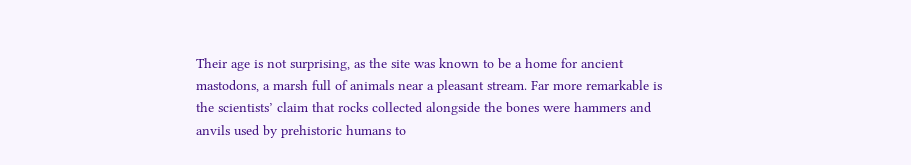Their age is not surprising, as the site was known to be a home for ancient mastodons, a marsh full of animals near a pleasant stream. Far more remarkable is the scientists’ claim that rocks collected alongside the bones were hammers and anvils used by prehistoric humans to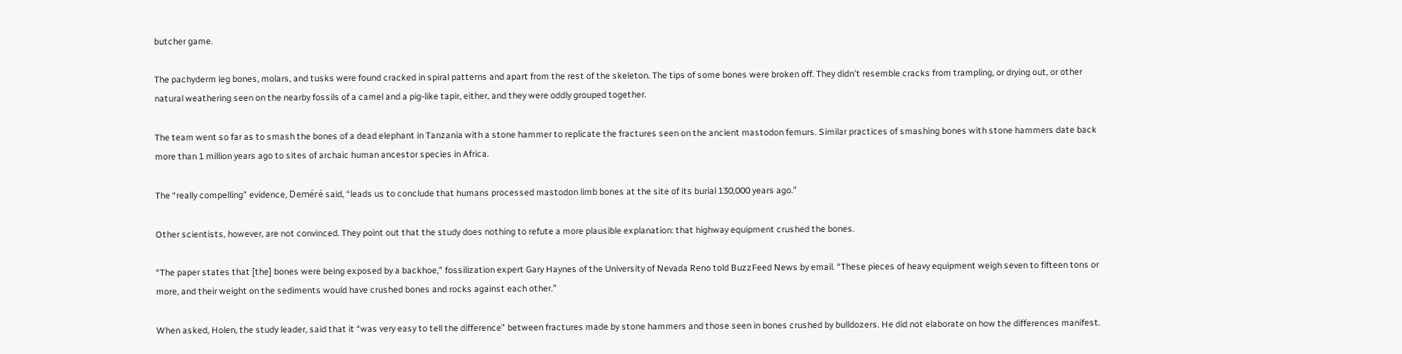butcher game.

The pachyderm leg bones, molars, and tusks were found cracked in spiral patterns and apart from the rest of the skeleton. The tips of some bones were broken off. They didn’t resemble cracks from trampling, or drying out, or other natural weathering seen on the nearby fossils of a camel and a pig-like tapir, either, and they were oddly grouped together.

The team went so far as to smash the bones of a dead elephant in Tanzania with a stone hammer to replicate the fractures seen on the ancient mastodon femurs. Similar practices of smashing bones with stone hammers date back more than 1 million years ago to sites of archaic human ancestor species in Africa.

The “really compelling” evidence, Deméré said, “leads us to conclude that humans processed mastodon limb bones at the site of its burial 130,000 years ago.”

Other scientists, however, are not convinced. They point out that the study does nothing to refute a more plausible explanation: that highway equipment crushed the bones.

“The paper states that [the] bones were being exposed by a backhoe,” fossilization expert Gary Haynes of the University of Nevada Reno told BuzzFeed News by email. “These pieces of heavy equipment weigh seven to fifteen tons or more, and their weight on the sediments would have crushed bones and rocks against each other.”

When asked, Holen, the study leader, said that it “was very easy to tell the difference” between fractures made by stone hammers and those seen in bones crushed by bulldozers. He did not elaborate on how the differences manifest.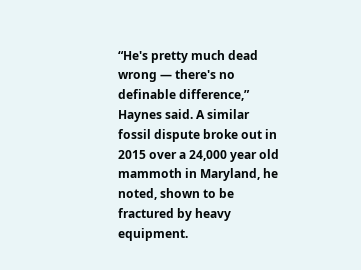“He's pretty much dead wrong — there's no definable difference,” Haynes said. A similar fossil dispute broke out in 2015 over a 24,000 year old mammoth in Maryland, he noted, shown to be fractured by heavy equipment.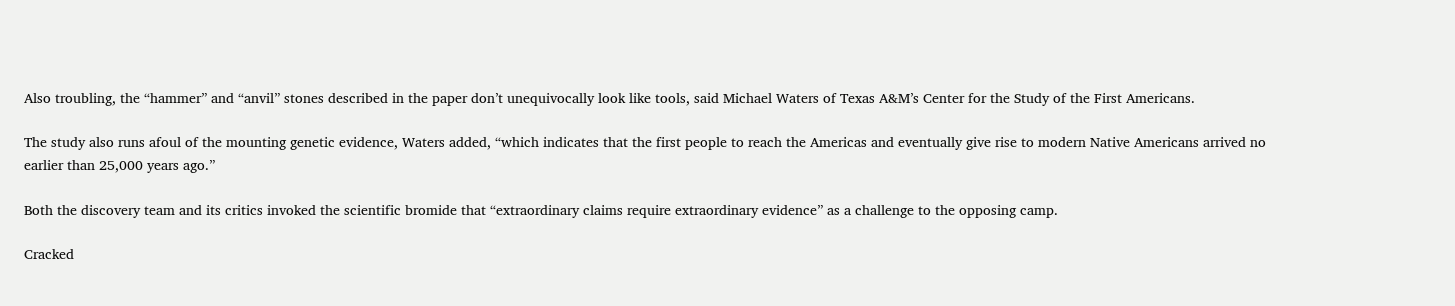Also troubling, the “hammer” and “anvil” stones described in the paper don’t unequivocally look like tools, said Michael Waters of Texas A&M’s Center for the Study of the First Americans.

The study also runs afoul of the mounting genetic evidence, Waters added, “which indicates that the first people to reach the Americas and eventually give rise to modern Native Americans arrived no earlier than 25,000 years ago.”

Both the discovery team and its critics invoked the scientific bromide that “extraordinary claims require extraordinary evidence” as a challenge to the opposing camp.

Cracked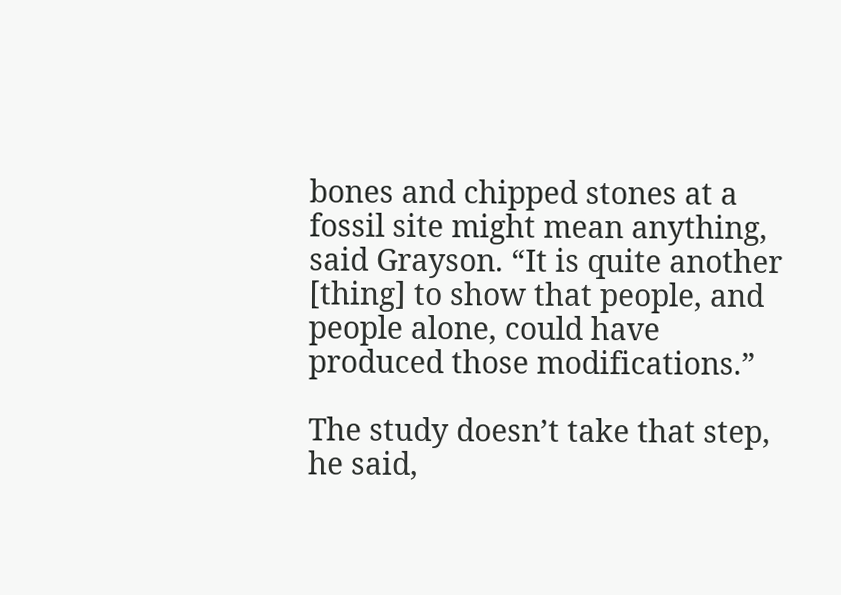bones and chipped stones at a fossil site might mean anything, said Grayson. “It is quite another [thing] to show that people, and people alone, could have produced those modifications.”

The study doesn’t take that step, he said,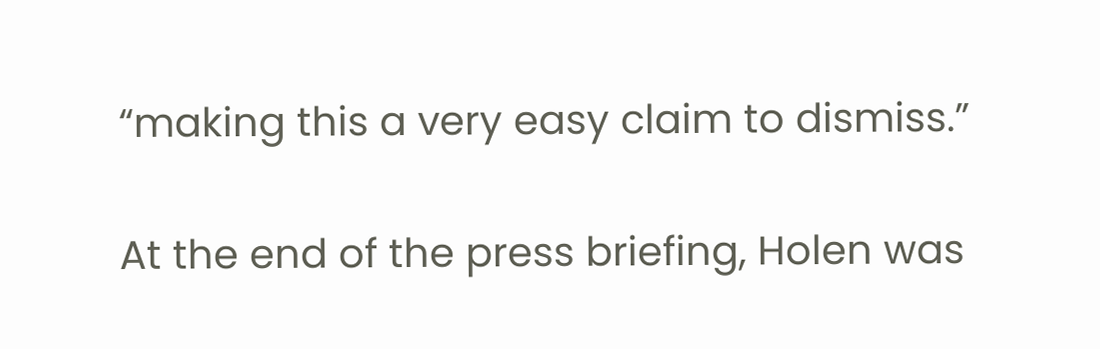“making this a very easy claim to dismiss.”

At the end of the press briefing, Holen was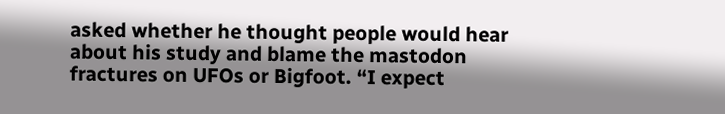asked whether he thought people would hear about his study and blame the mastodon fractures on UFOs or Bigfoot. “I expect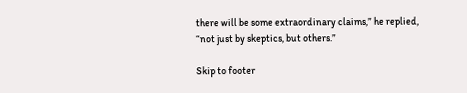there will be some extraordinary claims,” he replied, “not just by skeptics, but others.”

Skip to footer